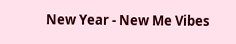New Year - New Me Vibes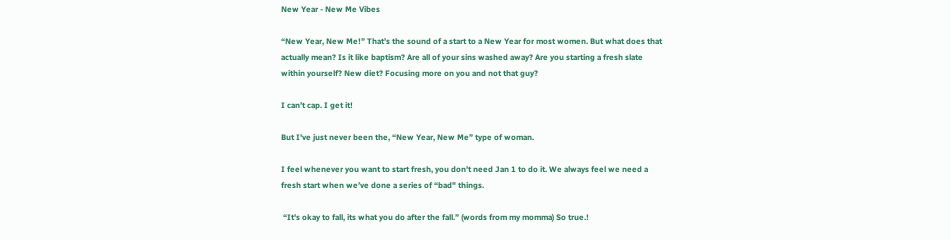New Year - New Me Vibes

“New Year, New Me!” That’s the sound of a start to a New Year for most women. But what does that actually mean? Is it like baptism? Are all of your sins washed away? Are you starting a fresh slate within yourself? New diet? Focusing more on you and not that guy?

I can’t cap. I get it!

But I've just never been the, “New Year, New Me” type of woman.

I feel whenever you want to start fresh, you don’t need Jan 1 to do it. We always feel we need a fresh start when we’ve done a series of “bad" things.

 “It's okay to fall, its what you do after the fall.” (words from my momma) So true.!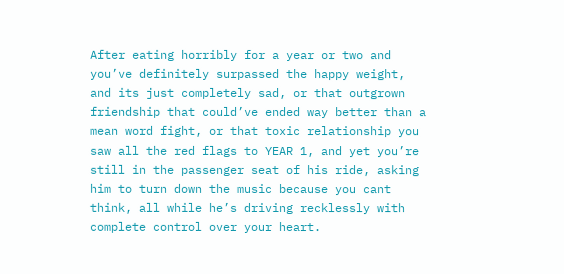After eating horribly for a year or two and you’ve definitely surpassed the happy weight, and its just completely sad, or that outgrown friendship that could’ve ended way better than a mean word fight, or that toxic relationship you saw all the red flags to YEAR 1, and yet you’re still in the passenger seat of his ride, asking him to turn down the music because you cant think, all while he’s driving recklessly with complete control over your heart.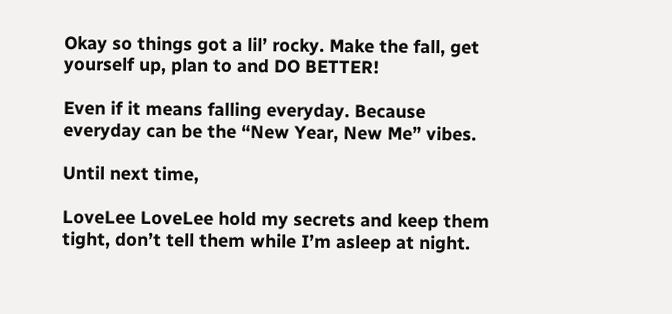Okay so things got a lil’ rocky. Make the fall, get yourself up, plan to and DO BETTER!

Even if it means falling everyday. Because everyday can be the “New Year, New Me” vibes.

Until next time,

LoveLee LoveLee hold my secrets and keep them tight, don’t tell them while I’m asleep at night.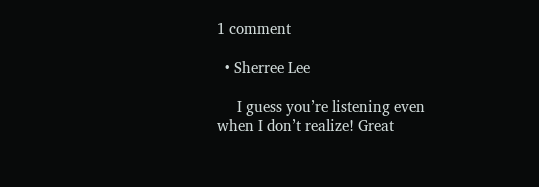1 comment

  • Sherree Lee

     I guess you’re listening even when I don’t realize! Great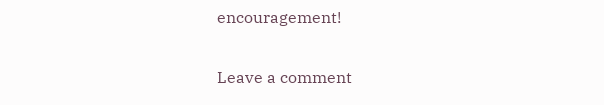encouragement!

Leave a comment